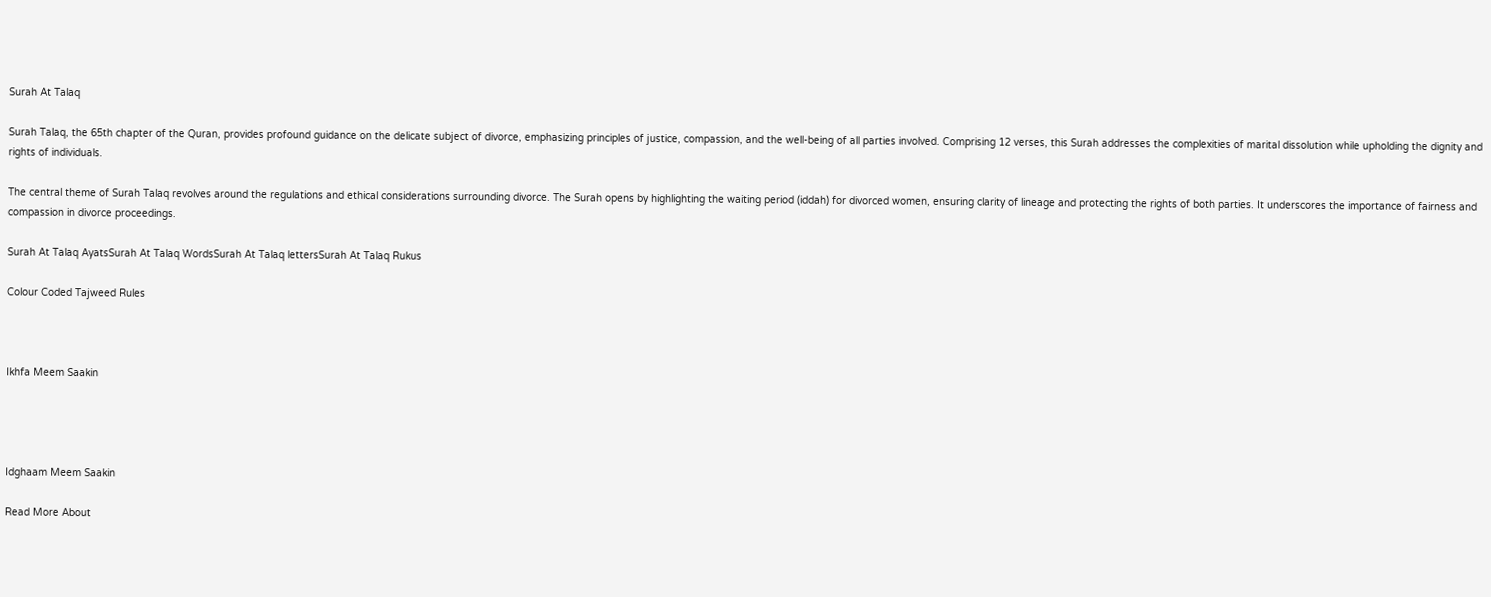Surah At Talaq

Surah Talaq, the 65th chapter of the Quran, provides profound guidance on the delicate subject of divorce, emphasizing principles of justice, compassion, and the well-being of all parties involved. Comprising 12 verses, this Surah addresses the complexities of marital dissolution while upholding the dignity and rights of individuals.

The central theme of Surah Talaq revolves around the regulations and ethical considerations surrounding divorce. The Surah opens by highlighting the waiting period (iddah) for divorced women, ensuring clarity of lineage and protecting the rights of both parties. It underscores the importance of fairness and compassion in divorce proceedings.

Surah At Talaq AyatsSurah At Talaq WordsSurah At Talaq lettersSurah At Talaq Rukus

Colour Coded Tajweed Rules



Ikhfa Meem Saakin




Idghaam Meem Saakin

Read More About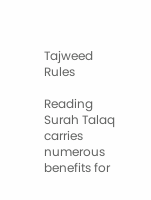Tajweed Rules

Reading Surah Talaq carries numerous benefits for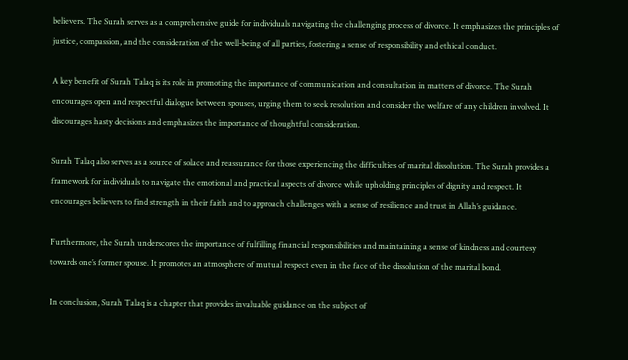believers. The Surah serves as a comprehensive guide for individuals navigating the challenging process of divorce. It emphasizes the principles of justice, compassion, and the consideration of the well-being of all parties, fostering a sense of responsibility and ethical conduct.

A key benefit of Surah Talaq is its role in promoting the importance of communication and consultation in matters of divorce. The Surah encourages open and respectful dialogue between spouses, urging them to seek resolution and consider the welfare of any children involved. It discourages hasty decisions and emphasizes the importance of thoughtful consideration.

Surah Talaq also serves as a source of solace and reassurance for those experiencing the difficulties of marital dissolution. The Surah provides a framework for individuals to navigate the emotional and practical aspects of divorce while upholding principles of dignity and respect. It encourages believers to find strength in their faith and to approach challenges with a sense of resilience and trust in Allah’s guidance.

Furthermore, the Surah underscores the importance of fulfilling financial responsibilities and maintaining a sense of kindness and courtesy towards one’s former spouse. It promotes an atmosphere of mutual respect even in the face of the dissolution of the marital bond.

In conclusion, Surah Talaq is a chapter that provides invaluable guidance on the subject of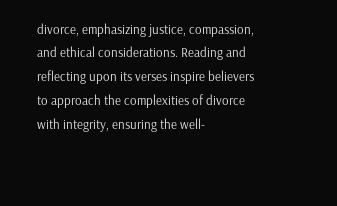divorce, emphasizing justice, compassion, and ethical considerations. Reading and reflecting upon its verses inspire believers to approach the complexities of divorce with integrity, ensuring the well-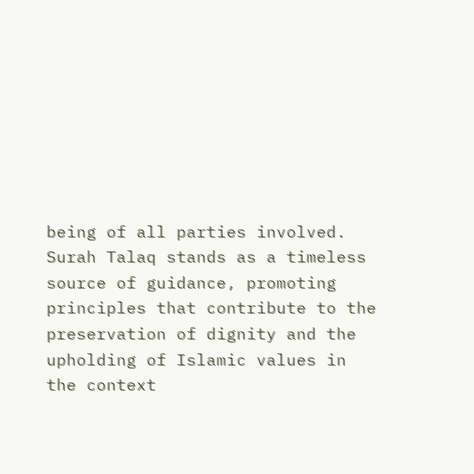being of all parties involved. Surah Talaq stands as a timeless source of guidance, promoting principles that contribute to the preservation of dignity and the upholding of Islamic values in the context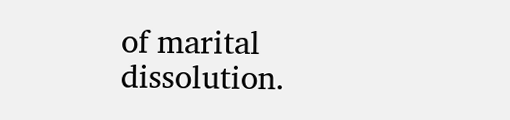of marital dissolution.